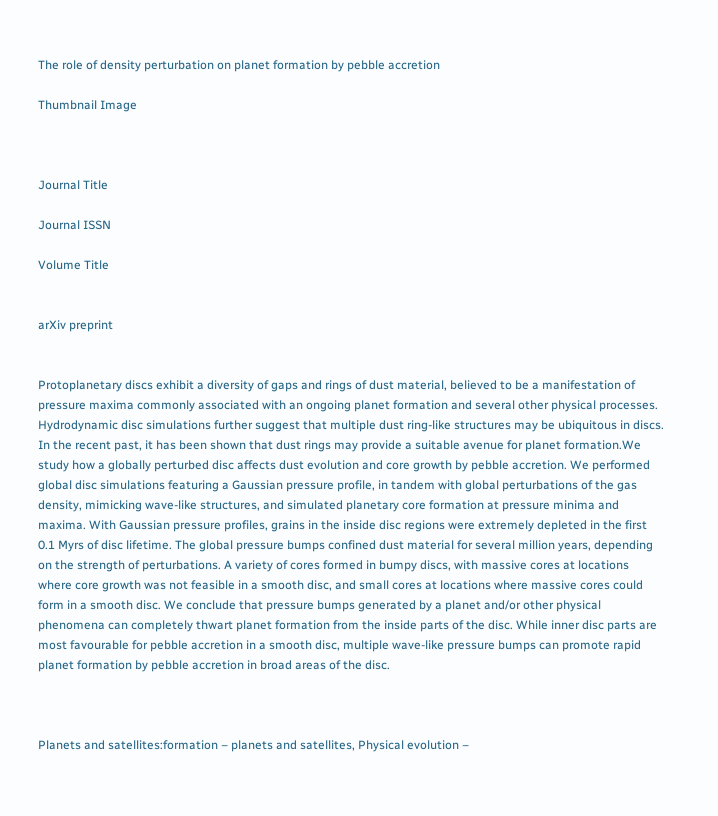The role of density perturbation on planet formation by pebble accretion

Thumbnail Image



Journal Title

Journal ISSN

Volume Title


arXiv preprint


Protoplanetary discs exhibit a diversity of gaps and rings of dust material, believed to be a manifestation of pressure maxima commonly associated with an ongoing planet formation and several other physical processes. Hydrodynamic disc simulations further suggest that multiple dust ring-like structures may be ubiquitous in discs. In the recent past, it has been shown that dust rings may provide a suitable avenue for planet formation.We study how a globally perturbed disc affects dust evolution and core growth by pebble accretion. We performed global disc simulations featuring a Gaussian pressure profile, in tandem with global perturbations of the gas density, mimicking wave-like structures, and simulated planetary core formation at pressure minima and maxima. With Gaussian pressure profiles, grains in the inside disc regions were extremely depleted in the first 0.1 Myrs of disc lifetime. The global pressure bumps confined dust material for several million years, depending on the strength of perturbations. A variety of cores formed in bumpy discs, with massive cores at locations where core growth was not feasible in a smooth disc, and small cores at locations where massive cores could form in a smooth disc. We conclude that pressure bumps generated by a planet and/or other physical phenomena can completely thwart planet formation from the inside parts of the disc. While inner disc parts are most favourable for pebble accretion in a smooth disc, multiple wave-like pressure bumps can promote rapid planet formation by pebble accretion in broad areas of the disc.



Planets and satellites:formation – planets and satellites, Physical evolution –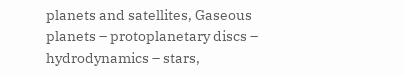planets and satellites, Gaseous planets – protoplanetary discs – hydrodynamics – stars,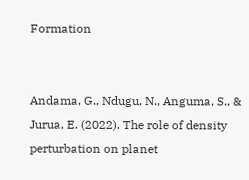Formation


Andama, G., Ndugu, N., Anguma, S., & Jurua, E. (2022). The role of density perturbation on planet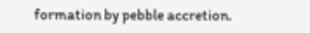formation by pebble accretion.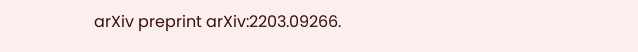arXiv preprint arXiv:2203.09266.